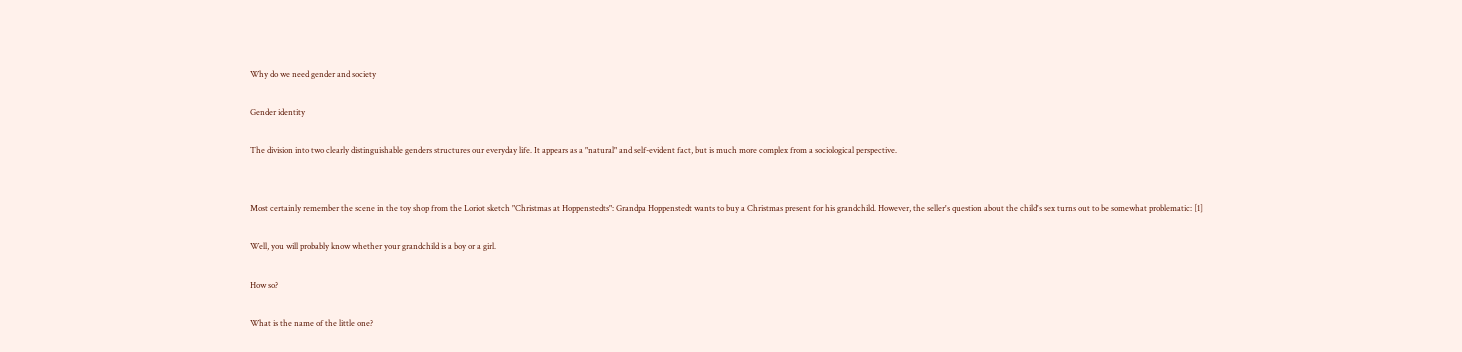Why do we need gender and society

Gender identity

The division into two clearly distinguishable genders structures our everyday life. It appears as a "natural" and self-evident fact, but is much more complex from a sociological perspective.


Most certainly remember the scene in the toy shop from the Loriot sketch "Christmas at Hoppenstedts": Grandpa Hoppenstedt wants to buy a Christmas present for his grandchild. However, the seller's question about the child's sex turns out to be somewhat problematic: [1]

Well, you will probably know whether your grandchild is a boy or a girl.

How so?

What is the name of the little one?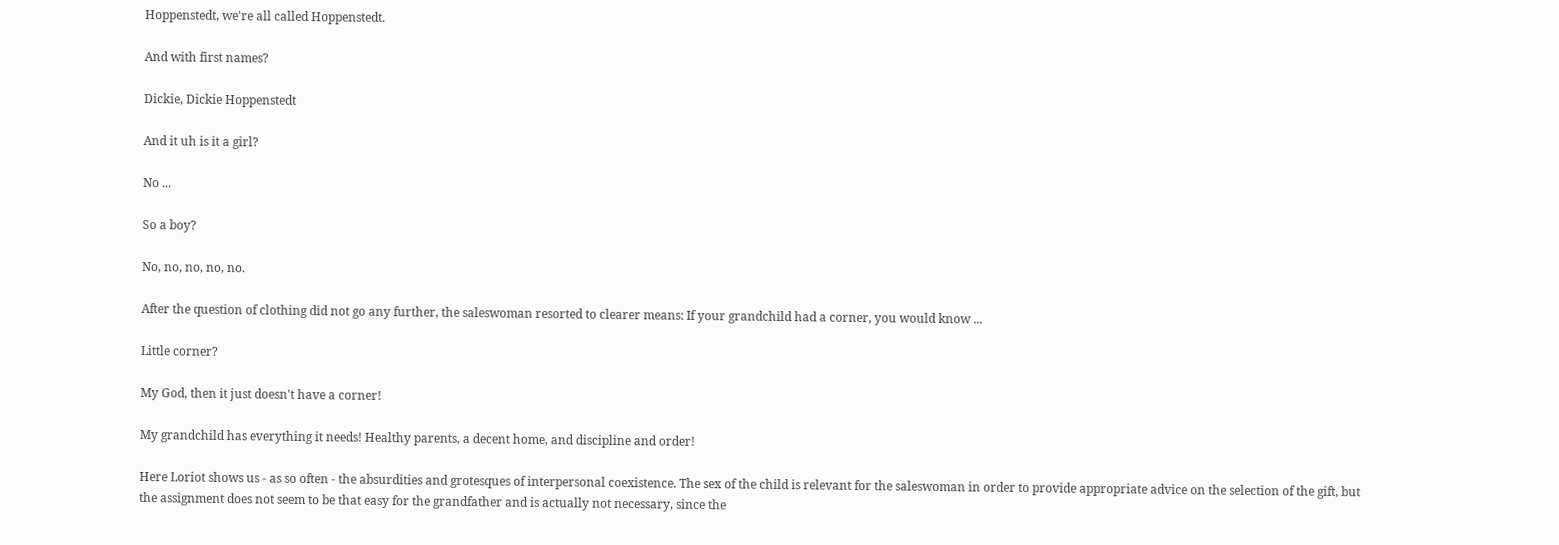Hoppenstedt, we're all called Hoppenstedt.

And with first names?

Dickie, Dickie Hoppenstedt

And it uh is it a girl?

No ...

So a boy?

No, no, no, no, no.

After the question of clothing did not go any further, the saleswoman resorted to clearer means: If your grandchild had a corner, you would know ...

Little corner?

My God, then it just doesn't have a corner!

My grandchild has everything it needs! Healthy parents, a decent home, and discipline and order!

Here Loriot shows us - as so often - the absurdities and grotesques of interpersonal coexistence. The sex of the child is relevant for the saleswoman in order to provide appropriate advice on the selection of the gift, but the assignment does not seem to be that easy for the grandfather and is actually not necessary, since the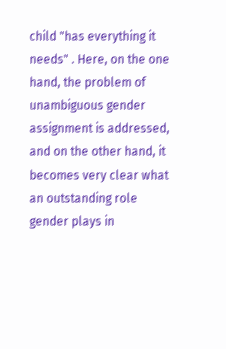child "has everything it needs" . Here, on the one hand, the problem of unambiguous gender assignment is addressed, and on the other hand, it becomes very clear what an outstanding role gender plays in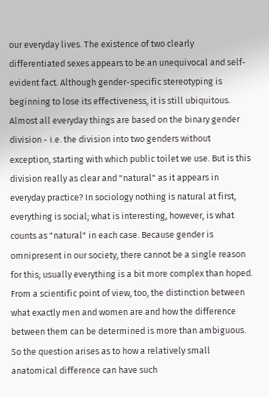our everyday lives. The existence of two clearly differentiated sexes appears to be an unequivocal and self-evident fact. Although gender-specific stereotyping is beginning to lose its effectiveness, it is still ubiquitous. Almost all everyday things are based on the binary gender division - i.e. the division into two genders without exception, starting with which public toilet we use. But is this division really as clear and "natural" as it appears in everyday practice? In sociology nothing is natural at first, everything is social; what is interesting, however, is what counts as "natural" in each case. Because gender is omnipresent in our society, there cannot be a single reason for this; usually everything is a bit more complex than hoped. From a scientific point of view, too, the distinction between what exactly men and women are and how the difference between them can be determined is more than ambiguous. So the question arises as to how a relatively small anatomical difference can have such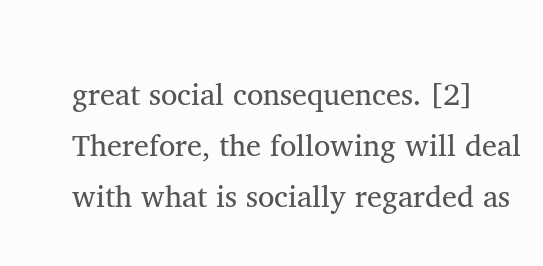great social consequences. [2] Therefore, the following will deal with what is socially regarded as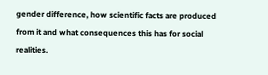gender difference, how scientific facts are produced from it and what consequences this has for social realities.